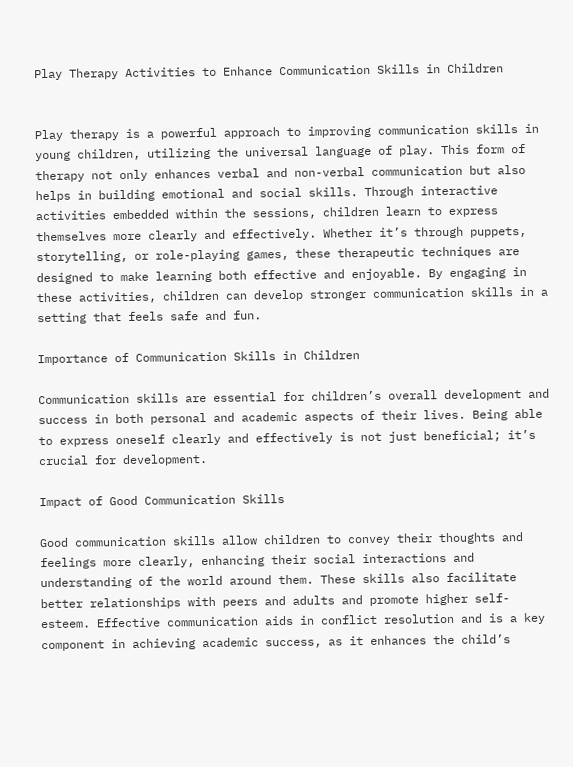Play Therapy Activities to Enhance Communication Skills in Children


Play therapy is a powerful approach to improving communication skills in young children, utilizing the universal language of play. This form of therapy not only enhances verbal and non-verbal communication but also helps in building emotional and social skills. Through interactive activities embedded within the sessions, children learn to express themselves more clearly and effectively. Whether it’s through puppets, storytelling, or role-playing games, these therapeutic techniques are designed to make learning both effective and enjoyable. By engaging in these activities, children can develop stronger communication skills in a setting that feels safe and fun.

Importance of Communication Skills in Children

Communication skills are essential for children’s overall development and success in both personal and academic aspects of their lives. Being able to express oneself clearly and effectively is not just beneficial; it’s crucial for development.

Impact of Good Communication Skills

Good communication skills allow children to convey their thoughts and feelings more clearly, enhancing their social interactions and understanding of the world around them. These skills also facilitate better relationships with peers and adults and promote higher self-esteem. Effective communication aids in conflict resolution and is a key component in achieving academic success, as it enhances the child’s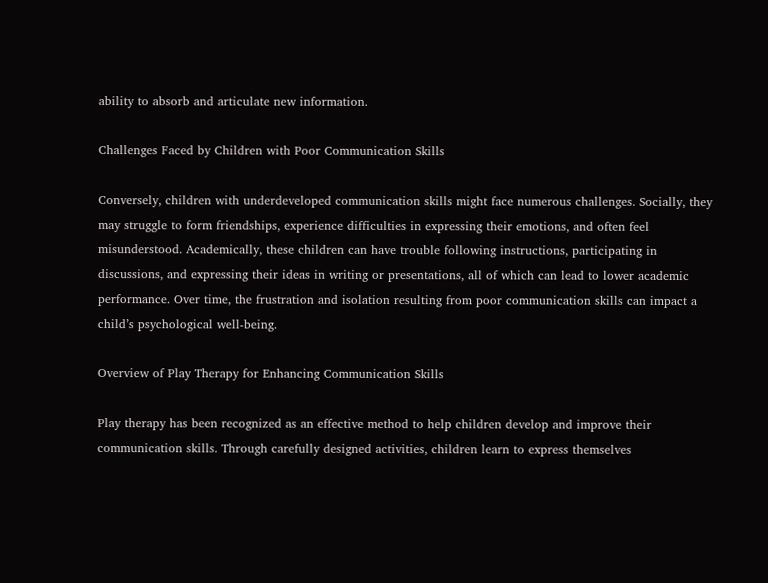ability to absorb and articulate new information.

Challenges Faced by Children with Poor Communication Skills

Conversely, children with underdeveloped communication skills might face numerous challenges. Socially, they may struggle to form friendships, experience difficulties in expressing their emotions, and often feel misunderstood. Academically, these children can have trouble following instructions, participating in discussions, and expressing their ideas in writing or presentations, all of which can lead to lower academic performance. Over time, the frustration and isolation resulting from poor communication skills can impact a child’s psychological well-being.

Overview of Play Therapy for Enhancing Communication Skills

Play therapy has been recognized as an effective method to help children develop and improve their communication skills. Through carefully designed activities, children learn to express themselves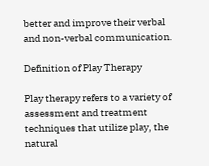better and improve their verbal and non-verbal communication.

Definition of Play Therapy

Play therapy refers to a variety of assessment and treatment techniques that utilize play, the natural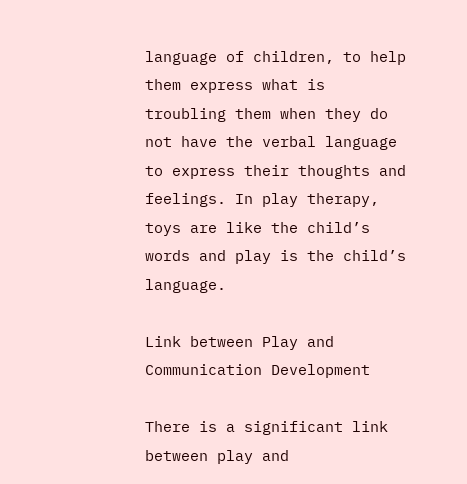language of children, to help them express what is troubling them when they do not have the verbal language to express their thoughts and feelings. In play therapy, toys are like the child’s words and play is the child’s language.

Link between Play and Communication Development

There is a significant link between play and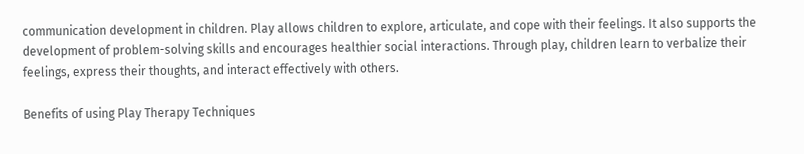communication development in children. Play allows children to explore, articulate, and cope with their feelings. It also supports the development of problem-solving skills and encourages healthier social interactions. Through play, children learn to verbalize their feelings, express their thoughts, and interact effectively with others.

Benefits of using Play Therapy Techniques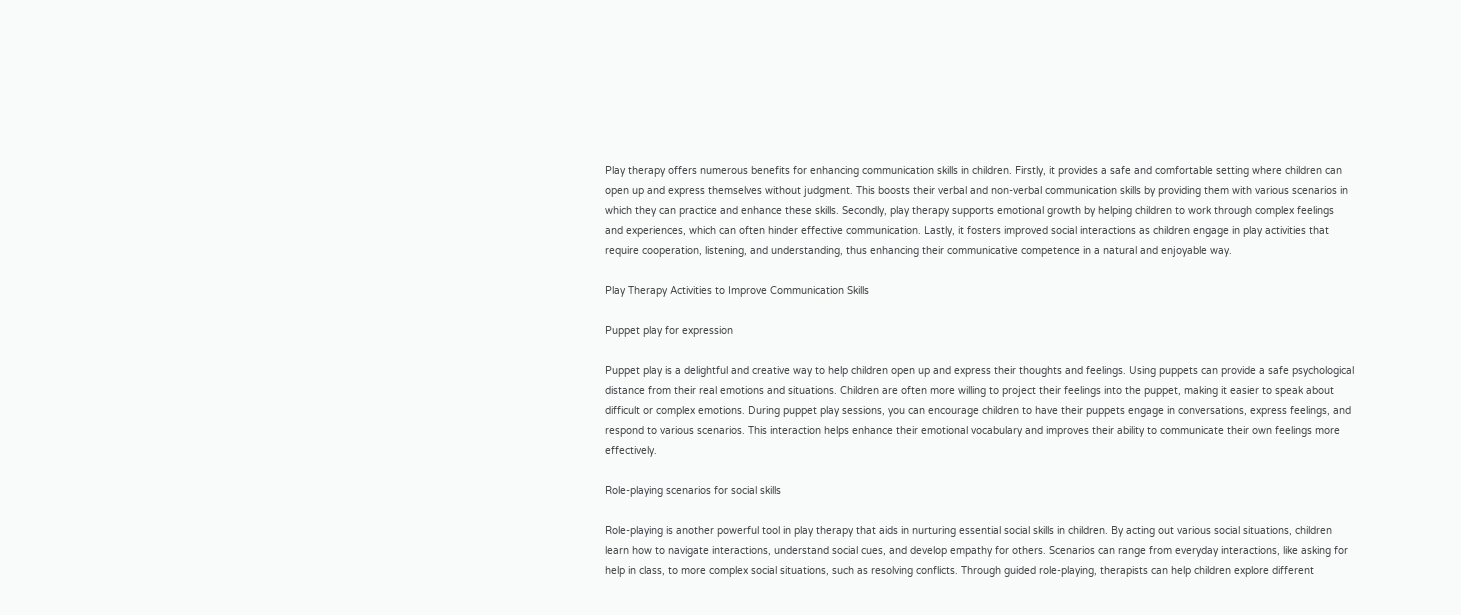Play therapy offers numerous benefits for enhancing communication skills in children. Firstly, it provides a safe and comfortable setting where children can open up and express themselves without judgment. This boosts their verbal and non-verbal communication skills by providing them with various scenarios in which they can practice and enhance these skills. Secondly, play therapy supports emotional growth by helping children to work through complex feelings and experiences, which can often hinder effective communication. Lastly, it fosters improved social interactions as children engage in play activities that require cooperation, listening, and understanding, thus enhancing their communicative competence in a natural and enjoyable way.

Play Therapy Activities to Improve Communication Skills

Puppet play for expression

Puppet play is a delightful and creative way to help children open up and express their thoughts and feelings. Using puppets can provide a safe psychological distance from their real emotions and situations. Children are often more willing to project their feelings into the puppet, making it easier to speak about difficult or complex emotions. During puppet play sessions, you can encourage children to have their puppets engage in conversations, express feelings, and respond to various scenarios. This interaction helps enhance their emotional vocabulary and improves their ability to communicate their own feelings more effectively.

Role-playing scenarios for social skills

Role-playing is another powerful tool in play therapy that aids in nurturing essential social skills in children. By acting out various social situations, children learn how to navigate interactions, understand social cues, and develop empathy for others. Scenarios can range from everyday interactions, like asking for help in class, to more complex social situations, such as resolving conflicts. Through guided role-playing, therapists can help children explore different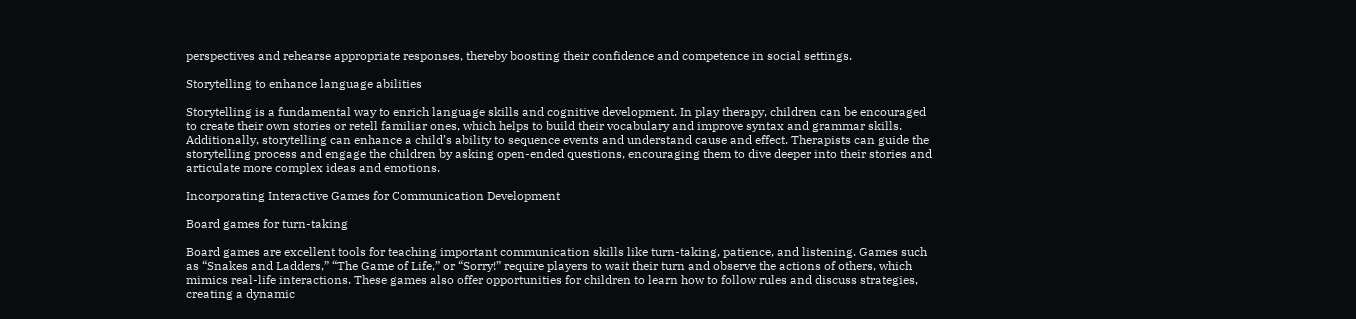perspectives and rehearse appropriate responses, thereby boosting their confidence and competence in social settings.

Storytelling to enhance language abilities

Storytelling is a fundamental way to enrich language skills and cognitive development. In play therapy, children can be encouraged to create their own stories or retell familiar ones, which helps to build their vocabulary and improve syntax and grammar skills. Additionally, storytelling can enhance a child’s ability to sequence events and understand cause and effect. Therapists can guide the storytelling process and engage the children by asking open-ended questions, encouraging them to dive deeper into their stories and articulate more complex ideas and emotions.

Incorporating Interactive Games for Communication Development

Board games for turn-taking

Board games are excellent tools for teaching important communication skills like turn-taking, patience, and listening. Games such as “Snakes and Ladders,” “The Game of Life,” or “Sorry!” require players to wait their turn and observe the actions of others, which mimics real-life interactions. These games also offer opportunities for children to learn how to follow rules and discuss strategies, creating a dynamic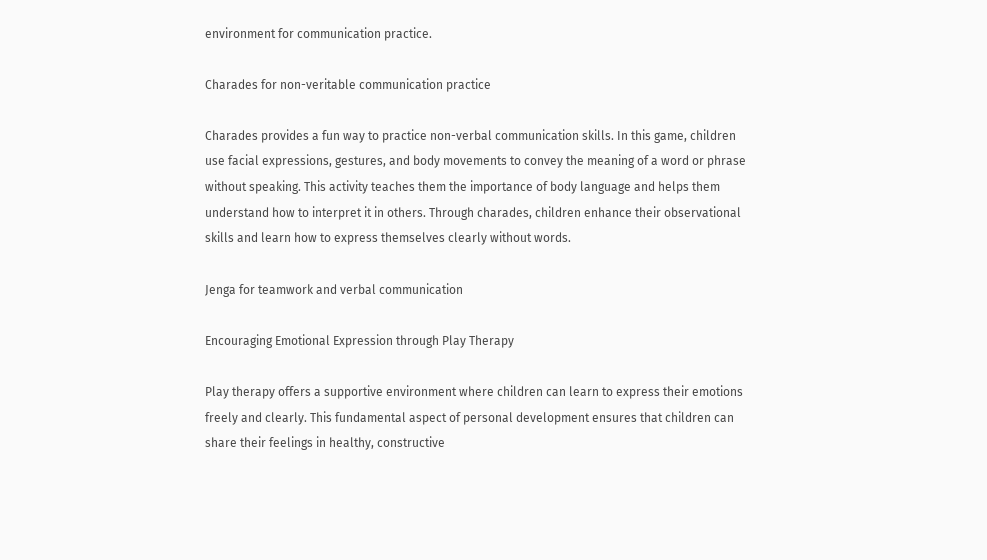environment for communication practice.

Charades for non-veritable communication practice

Charades provides a fun way to practice non-verbal communication skills. In this game, children use facial expressions, gestures, and body movements to convey the meaning of a word or phrase without speaking. This activity teaches them the importance of body language and helps them understand how to interpret it in others. Through charades, children enhance their observational skills and learn how to express themselves clearly without words.

Jenga for teamwork and verbal communication

Encouraging Emotional Expression through Play Therapy

Play therapy offers a supportive environment where children can learn to express their emotions freely and clearly. This fundamental aspect of personal development ensures that children can share their feelings in healthy, constructive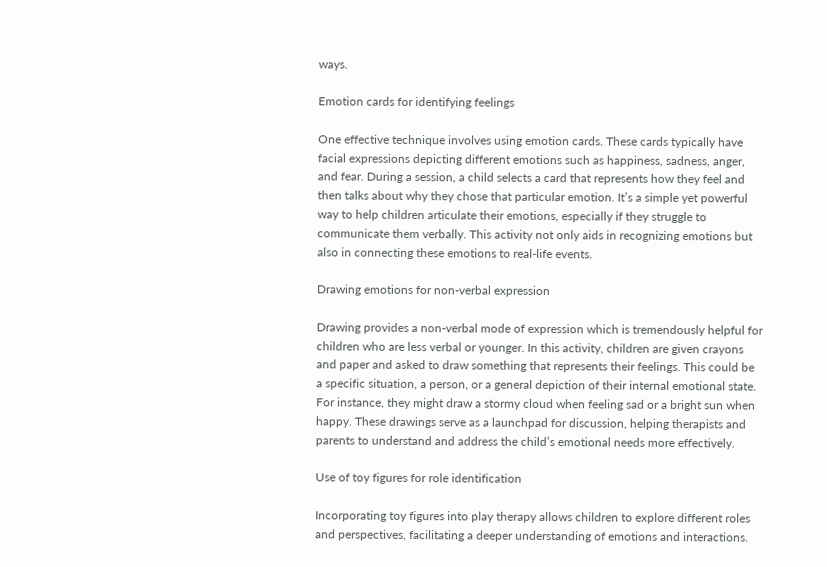ways.

Emotion cards for identifying feelings

One effective technique involves using emotion cards. These cards typically have facial expressions depicting different emotions such as happiness, sadness, anger, and fear. During a session, a child selects a card that represents how they feel and then talks about why they chose that particular emotion. It’s a simple yet powerful way to help children articulate their emotions, especially if they struggle to communicate them verbally. This activity not only aids in recognizing emotions but also in connecting these emotions to real-life events.

Drawing emotions for non-verbal expression

Drawing provides a non-verbal mode of expression which is tremendously helpful for children who are less verbal or younger. In this activity, children are given crayons and paper and asked to draw something that represents their feelings. This could be a specific situation, a person, or a general depiction of their internal emotional state. For instance, they might draw a stormy cloud when feeling sad or a bright sun when happy. These drawings serve as a launchpad for discussion, helping therapists and parents to understand and address the child’s emotional needs more effectively.

Use of toy figures for role identification

Incorporating toy figures into play therapy allows children to explore different roles and perspectives, facilitating a deeper understanding of emotions and interactions.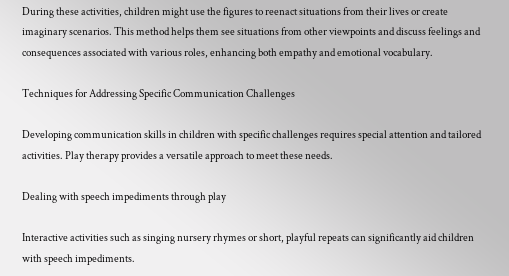During these activities, children might use the figures to reenact situations from their lives or create imaginary scenarios. This method helps them see situations from other viewpoints and discuss feelings and consequences associated with various roles, enhancing both empathy and emotional vocabulary.

Techniques for Addressing Specific Communication Challenges

Developing communication skills in children with specific challenges requires special attention and tailored activities. Play therapy provides a versatile approach to meet these needs.

Dealing with speech impediments through play

Interactive activities such as singing nursery rhymes or short, playful repeats can significantly aid children with speech impediments.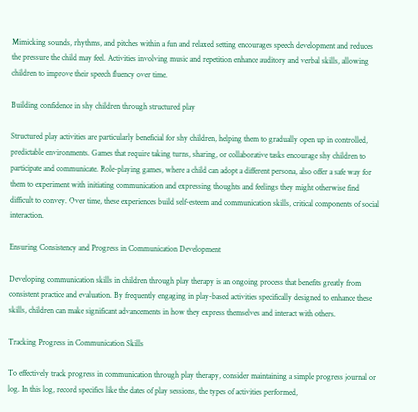Mimicking sounds, rhythms, and pitches within a fun and relaxed setting encourages speech development and reduces the pressure the child may feel. Activities involving music and repetition enhance auditory and verbal skills, allowing children to improve their speech fluency over time.

Building confidence in shy children through structured play

Structured play activities are particularly beneficial for shy children, helping them to gradually open up in controlled, predictable environments. Games that require taking turns, sharing, or collaborative tasks encourage shy children to participate and communicate. Role-playing games, where a child can adopt a different persona, also offer a safe way for them to experiment with initiating communication and expressing thoughts and feelings they might otherwise find difficult to convey. Over time, these experiences build self-esteem and communication skills, critical components of social interaction.

Ensuring Consistency and Progress in Communication Development

Developing communication skills in children through play therapy is an ongoing process that benefits greatly from consistent practice and evaluation. By frequently engaging in play-based activities specifically designed to enhance these skills, children can make significant advancements in how they express themselves and interact with others.

Tracking Progress in Communication Skills

To effectively track progress in communication through play therapy, consider maintaining a simple progress journal or log. In this log, record specifics like the dates of play sessions, the types of activities performed,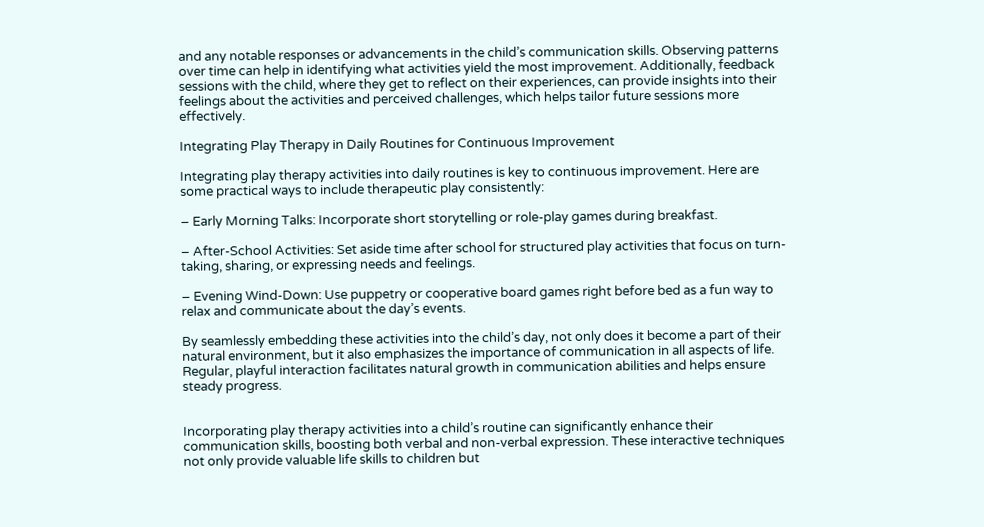and any notable responses or advancements in the child’s communication skills. Observing patterns over time can help in identifying what activities yield the most improvement. Additionally, feedback sessions with the child, where they get to reflect on their experiences, can provide insights into their feelings about the activities and perceived challenges, which helps tailor future sessions more effectively.

Integrating Play Therapy in Daily Routines for Continuous Improvement

Integrating play therapy activities into daily routines is key to continuous improvement. Here are some practical ways to include therapeutic play consistently:

– Early Morning Talks: Incorporate short storytelling or role-play games during breakfast.

– After-School Activities: Set aside time after school for structured play activities that focus on turn-taking, sharing, or expressing needs and feelings.

– Evening Wind-Down: Use puppetry or cooperative board games right before bed as a fun way to relax and communicate about the day’s events.

By seamlessly embedding these activities into the child’s day, not only does it become a part of their natural environment, but it also emphasizes the importance of communication in all aspects of life. Regular, playful interaction facilitates natural growth in communication abilities and helps ensure steady progress.


Incorporating play therapy activities into a child’s routine can significantly enhance their communication skills, boosting both verbal and non-verbal expression. These interactive techniques not only provide valuable life skills to children but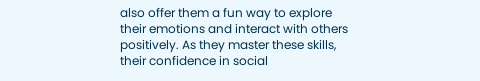also offer them a fun way to explore their emotions and interact with others positively. As they master these skills, their confidence in social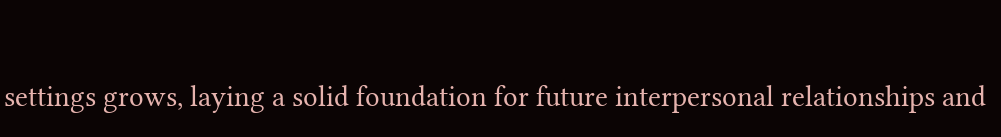settings grows, laying a solid foundation for future interpersonal relationships and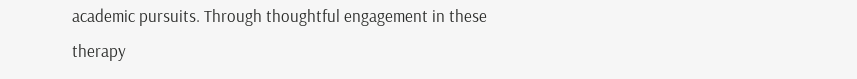academic pursuits. Through thoughtful engagement in these therapy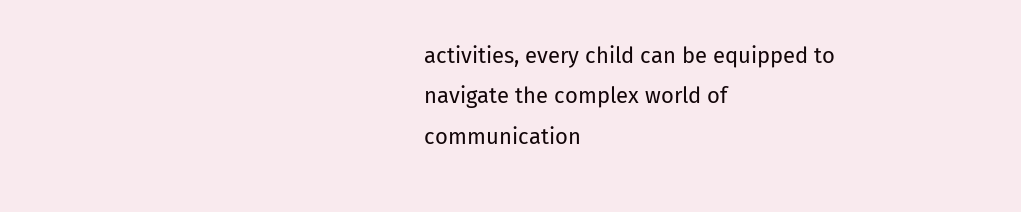activities, every child can be equipped to navigate the complex world of communication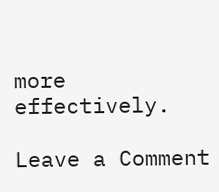more effectively.

Leave a Comment